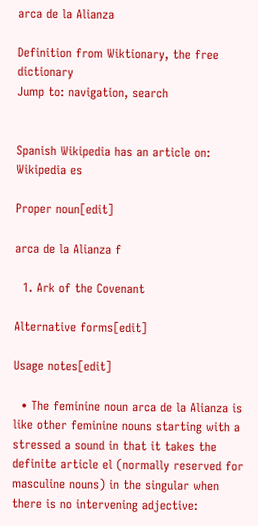arca de la Alianza

Definition from Wiktionary, the free dictionary
Jump to: navigation, search


Spanish Wikipedia has an article on:
Wikipedia es

Proper noun[edit]

arca de la Alianza f

  1. Ark of the Covenant

Alternative forms[edit]

Usage notes[edit]

  • The feminine noun arca de la Alianza is like other feminine nouns starting with a stressed a sound in that it takes the definite article el (normally reserved for masculine nouns) in the singular when there is no intervening adjective: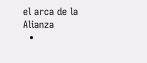el arca de la Alianza
  •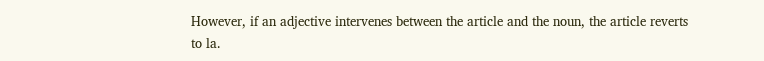However, if an adjective intervenes between the article and the noun, the article reverts to la.